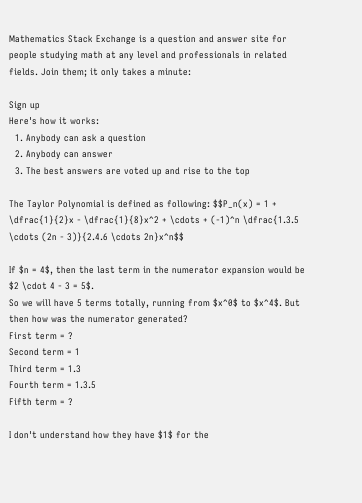Mathematics Stack Exchange is a question and answer site for people studying math at any level and professionals in related fields. Join them; it only takes a minute:

Sign up
Here's how it works:
  1. Anybody can ask a question
  2. Anybody can answer
  3. The best answers are voted up and rise to the top

The Taylor Polynomial is defined as following: $$P_n(x) = 1 + \dfrac{1}{2}x - \dfrac{1}{8}x^2 + \cdots + (-1)^n \dfrac{1.3.5 \cdots (2n - 3)}{2.4.6 \cdots 2n}x^n$$

If $n = 4$, then the last term in the numerator expansion would be $2 \cdot 4 - 3 = 5$.
So we will have 5 terms totally, running from $x^0$ to $x^4$. But then how was the numerator generated?
First term = ?
Second term = 1
Third term = 1.3
Fourth term = 1.3.5
Fifth term = ?

I don't understand how they have $1$ for the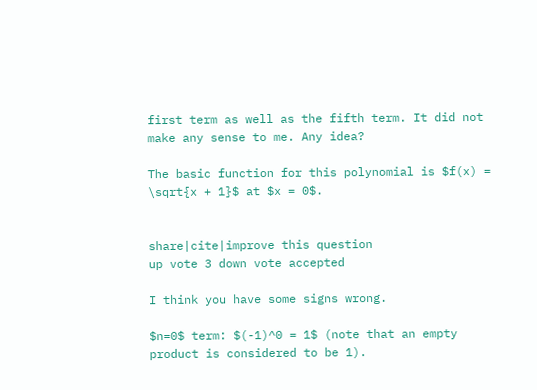first term as well as the fifth term. It did not make any sense to me. Any idea?

The basic function for this polynomial is $f(x) = \sqrt{x + 1}$ at $x = 0$.


share|cite|improve this question
up vote 3 down vote accepted

I think you have some signs wrong.

$n=0$ term: $(-1)^0 = 1$ (note that an empty product is considered to be 1).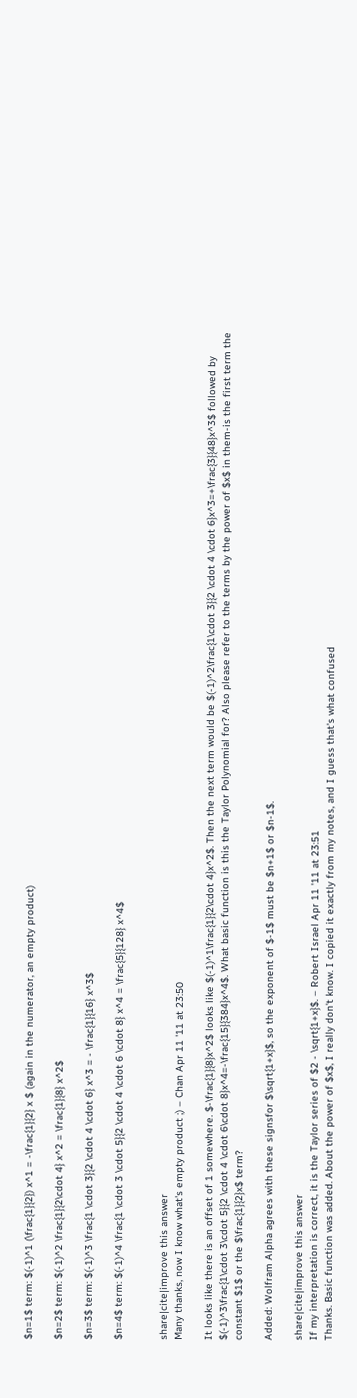$n=1$ term: $(-1)^1 (\frac{1}{2}) x^1 = -\frac{1}{2} x $ (again in the numerator, an empty product)

$n=2$ term: $(-1)^2 \frac{1}{2\cdot 4} x^2 = \frac{1}{8} x^2$

$n=3$ term: $(-1)^3 \frac{1 \cdot 3}{2 \cdot 4 \cdot 6} x^3 = - \frac{1}{16} x^3$

$n=4$ term: $(-1)^4 \frac{1 \cdot 3 \cdot 5}{2 \cdot 4 \cdot 6 \cdot 8} x^4 = \frac{5}{128} x^4$


share|cite|improve this answer
Many thanks, now I know what's empty product ;) – Chan Apr 11 '11 at 23:50

It looks like there is an offset of 1 somewhere. $-\frac{1}{8}x^2$ looks like $(-1)^1\frac{1}{2\cdot 4}x^2$. Then the next term would be $(-1)^2\frac{1\cdot 3}{2 \cdot 4 \cdot 6}x^3=+\frac{3}{48}x^3$ followed by $(-1)^3\frac{1\cdot 3\cdot 5}{2 \cdot 4 \cdot 6\cdot 8}x^4=-\frac{15}{384}x^4$. What basic function is this the Taylor Polynomial for? Also please refer to the terms by the power of $x$ in them-is the first term the constant $1$ or the $\frac{1}{2}x$ term?

Added: Wolfram Alpha agrees with these signsfor $\sqrt{1+x}$, so the exponent of $-1$ must be $n+1$ or $n-1$.

share|cite|improve this answer
If my interpretation is correct, it is the Taylor series of $2 - \sqrt{1+x}$. – Robert Israel Apr 11 '11 at 23:51
Thanks. Basic function was added. About the power of $x$, I really don't know. I copied it exactly from my notes, and I guess that's what confused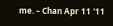me. – Chan Apr 11 '11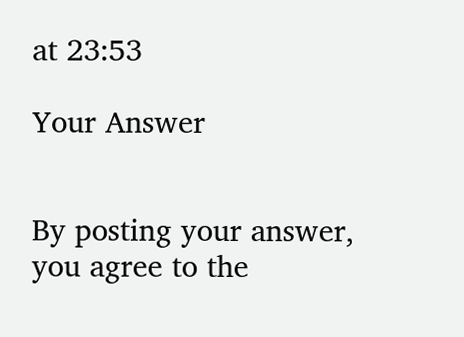at 23:53

Your Answer


By posting your answer, you agree to the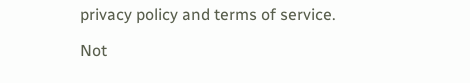privacy policy and terms of service.

Not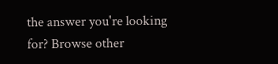the answer you're looking for? Browse other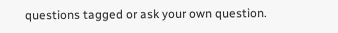questions tagged or ask your own question.